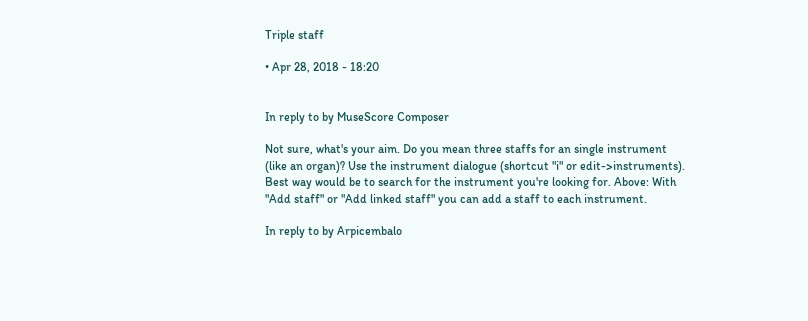Triple staff

• Apr 28, 2018 - 18:20


In reply to by MuseScore Composer

Not sure, what's your aim. Do you mean three staffs for an single instrument (like an organ)? Use the instrument dialogue (shortcut "i" or edit->instruments). Best way would be to search for the instrument you're looking for. Above: With "Add staff" or "Add linked staff" you can add a staff to each instrument.

In reply to by Arpicembalo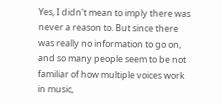Yes, I didn't mean to imply there was never a reason to. But since there was really no information to go on, and so many people seem to be not familiar of how multiple voices work in music,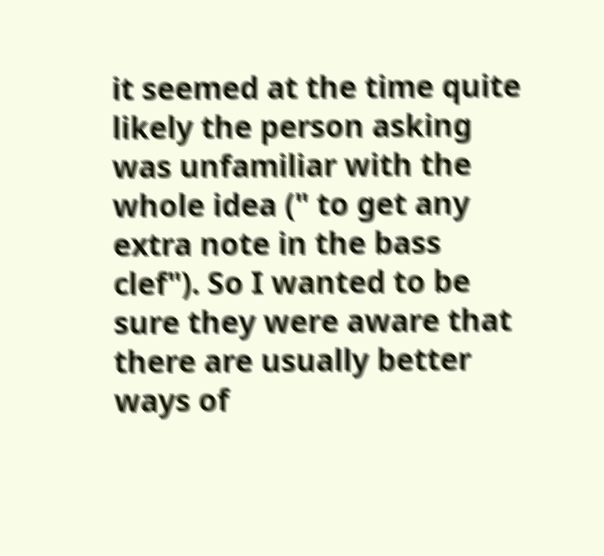it seemed at the time quite likely the person asking was unfamiliar with the whole idea (" to get any extra note in the bass clef"). So I wanted to be sure they were aware that there are usually better ways of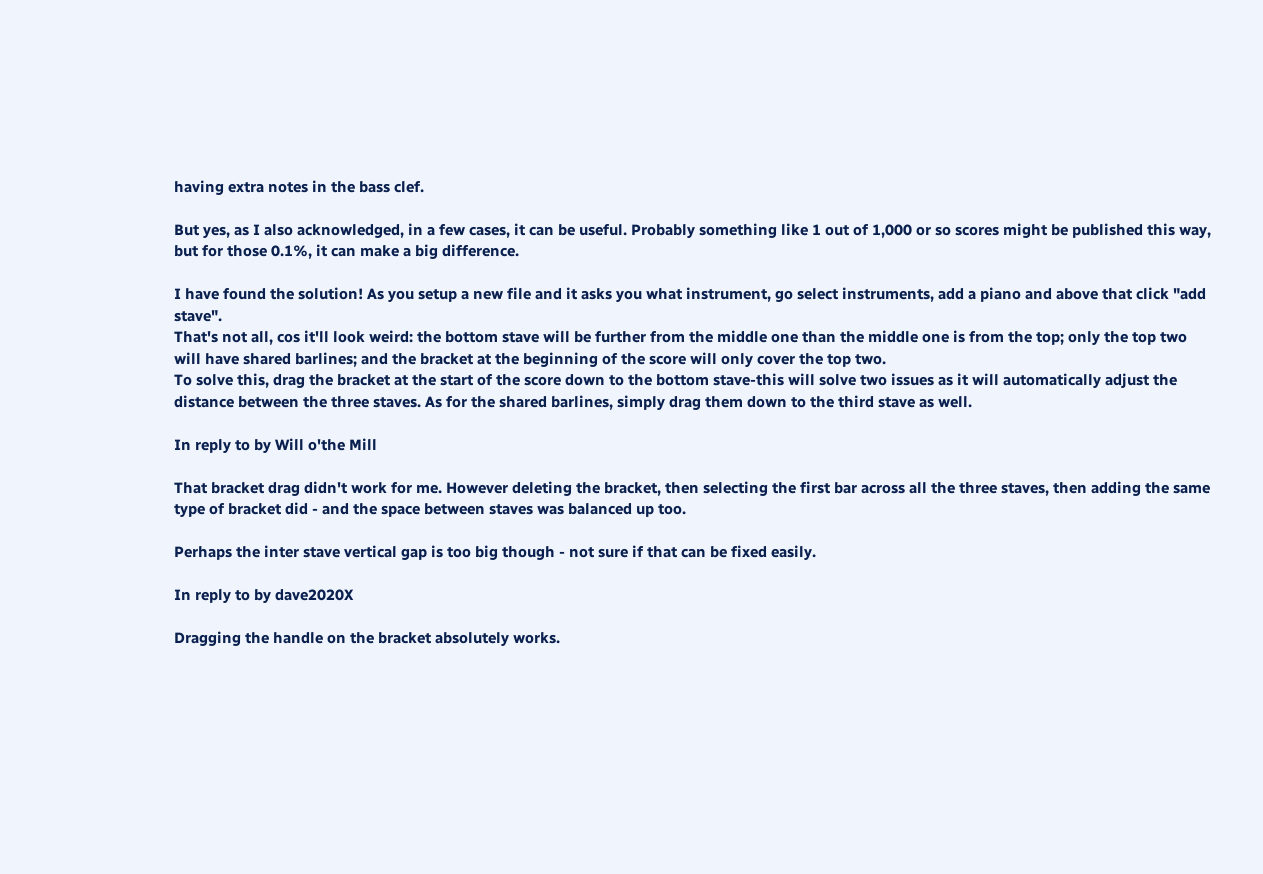having extra notes in the bass clef.

But yes, as I also acknowledged, in a few cases, it can be useful. Probably something like 1 out of 1,000 or so scores might be published this way, but for those 0.1%, it can make a big difference.

I have found the solution! As you setup a new file and it asks you what instrument, go select instruments, add a piano and above that click "add stave".
That's not all, cos it'll look weird: the bottom stave will be further from the middle one than the middle one is from the top; only the top two will have shared barlines; and the bracket at the beginning of the score will only cover the top two.
To solve this, drag the bracket at the start of the score down to the bottom stave-this will solve two issues as it will automatically adjust the distance between the three staves. As for the shared barlines, simply drag them down to the third stave as well.

In reply to by Will o'the Mill

That bracket drag didn't work for me. However deleting the bracket, then selecting the first bar across all the three staves, then adding the same type of bracket did - and the space between staves was balanced up too.

Perhaps the inter stave vertical gap is too big though - not sure if that can be fixed easily.

In reply to by dave2020X

Dragging the handle on the bracket absolutely works.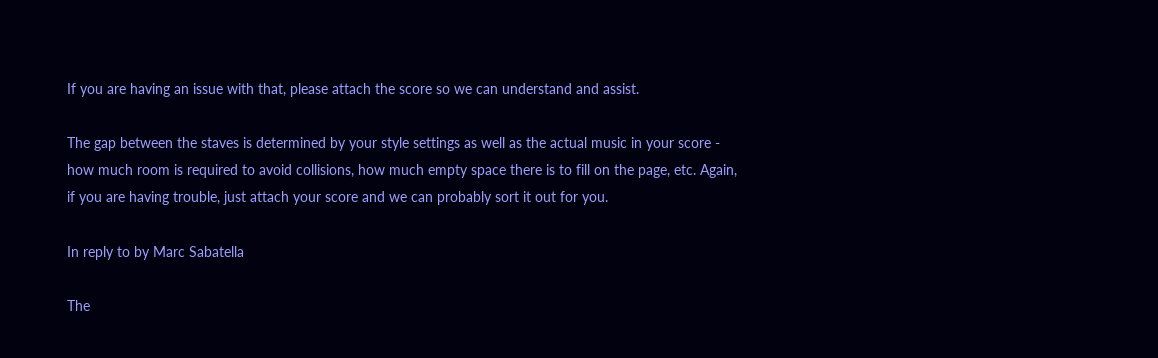If you are having an issue with that, please attach the score so we can understand and assist.

The gap between the staves is determined by your style settings as well as the actual music in your score - how much room is required to avoid collisions, how much empty space there is to fill on the page, etc. Again, if you are having trouble, just attach your score and we can probably sort it out for you.

In reply to by Marc Sabatella

The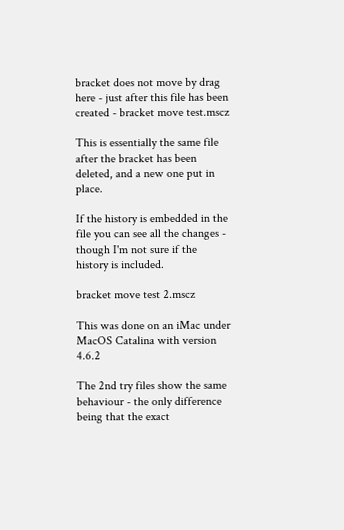bracket does not move by drag here - just after this file has been created - bracket move test.mscz

This is essentially the same file after the bracket has been deleted, and a new one put in place.

If the history is embedded in the file you can see all the changes - though I'm not sure if the history is included.

bracket move test 2.mscz

This was done on an iMac under MacOS Catalina with version 4.6.2

The 2nd try files show the same behaviour - the only difference being that the exact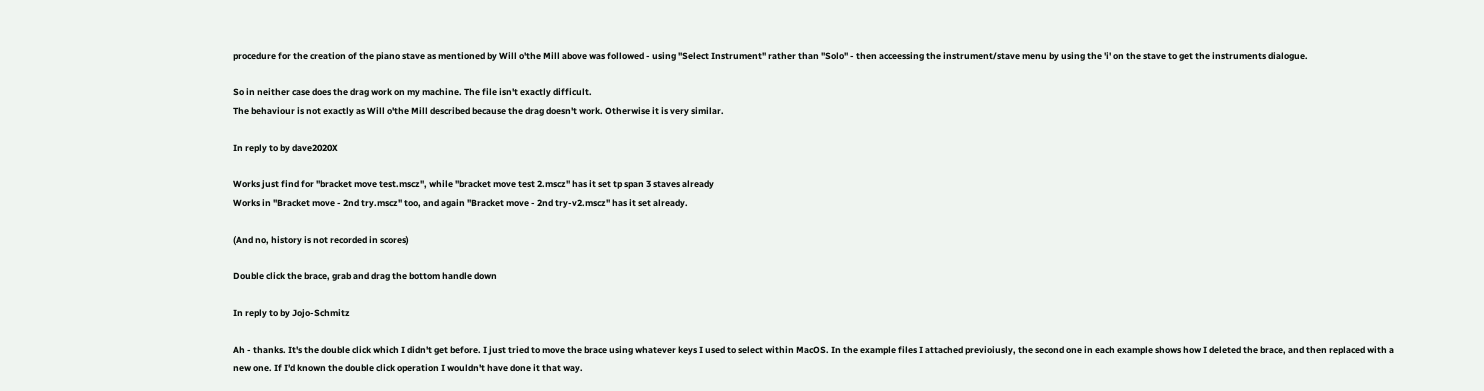procedure for the creation of the piano stave as mentioned by Will o'the Mill above was followed - using "Select Instrument" rather than "Solo" - then acceessing the instrument/stave menu by using the 'i' on the stave to get the instruments dialogue.

So in neither case does the drag work on my machine. The file isn't exactly difficult.
The behaviour is not exactly as Will o'the Mill described because the drag doesn't work. Otherwise it is very similar.

In reply to by dave2020X

Works just find for "bracket move test.mscz", while "bracket move test 2.mscz" has it set tp span 3 staves already
Works in "Bracket move - 2nd try.mscz" too, and again "Bracket move - 2nd try-v2.mscz" has it set already.

(And no, history is not recorded in scores)

Double click the brace, grab and drag the bottom handle down

In reply to by Jojo-Schmitz

Ah - thanks. It's the double click which I didn't get before. I just tried to move the brace using whatever keys I used to select within MacOS. In the example files I attached previoiusly, the second one in each example shows how I deleted the brace, and then replaced with a new one. If I'd known the double click operation I wouldn't have done it that way.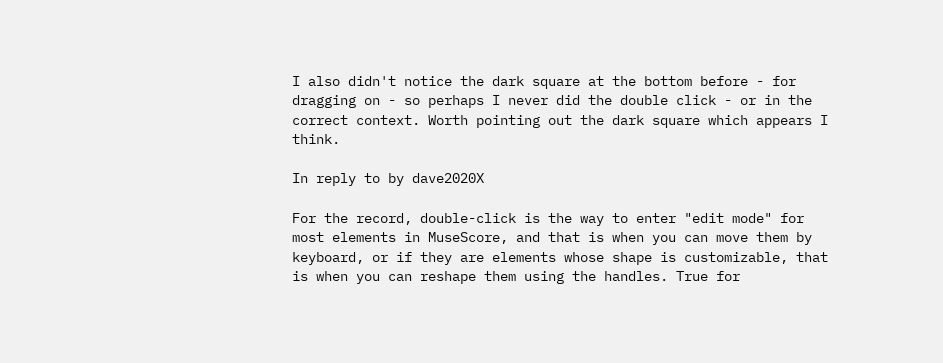I also didn't notice the dark square at the bottom before - for dragging on - so perhaps I never did the double click - or in the correct context. Worth pointing out the dark square which appears I think.

In reply to by dave2020X

For the record, double-click is the way to enter "edit mode" for most elements in MuseScore, and that is when you can move them by keyboard, or if they are elements whose shape is customizable, that is when you can reshape them using the handles. True for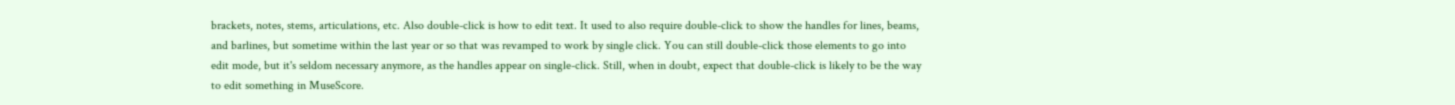brackets, notes, stems, articulations, etc. Also double-click is how to edit text. It used to also require double-click to show the handles for lines, beams, and barlines, but sometime within the last year or so that was revamped to work by single click. You can still double-click those elements to go into edit mode, but it's seldom necessary anymore, as the handles appear on single-click. Still, when in doubt, expect that double-click is likely to be the way to edit something in MuseScore.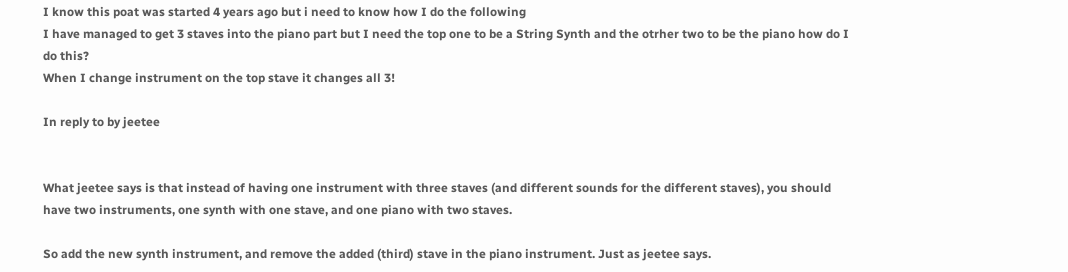I know this poat was started 4 years ago but i need to know how I do the following
I have managed to get 3 staves into the piano part but I need the top one to be a String Synth and the otrher two to be the piano how do I do this?
When I change instrument on the top stave it changes all 3!

In reply to by jeetee


What jeetee says is that instead of having one instrument with three staves (and different sounds for the different staves), you should have two instruments, one synth with one stave, and one piano with two staves.

So add the new synth instrument, and remove the added (third) stave in the piano instrument. Just as jeetee says.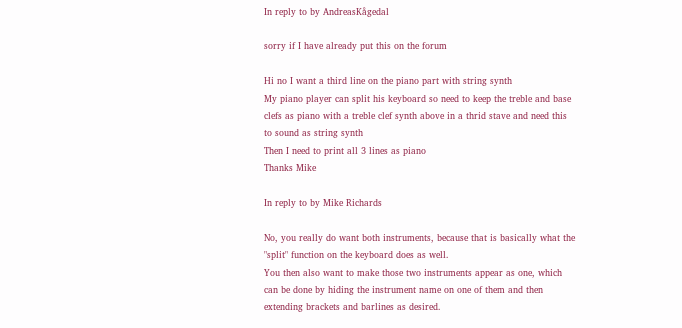In reply to by AndreasKågedal

sorry if I have already put this on the forum

Hi no I want a third line on the piano part with string synth
My piano player can split his keyboard so need to keep the treble and base clefs as piano with a treble clef synth above in a thrid stave and need this to sound as string synth
Then I need to print all 3 lines as piano
Thanks Mike

In reply to by Mike Richards

No, you really do want both instruments, because that is basically what the "split" function on the keyboard does as well.
You then also want to make those two instruments appear as one, which can be done by hiding the instrument name on one of them and then extending brackets and barlines as desired.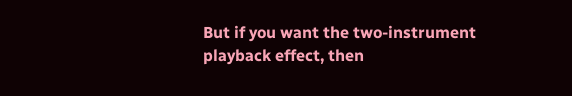But if you want the two-instrument playback effect, then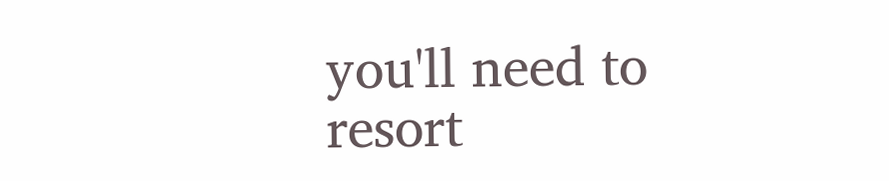you'll need to resort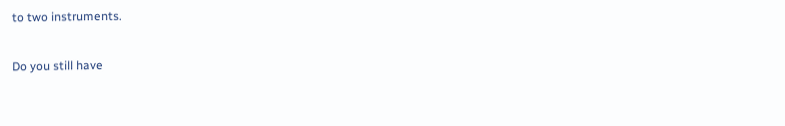to two instruments.

Do you still have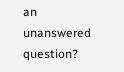an unanswered question?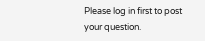Please log in first to post your question.